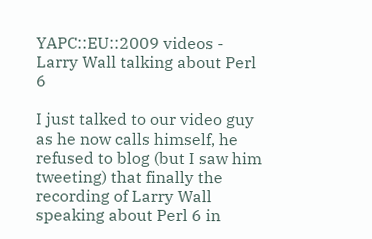YAPC::EU::2009 videos - Larry Wall talking about Perl 6

I just talked to our video guy as he now calls himself, he refused to blog (but I saw him tweeting) that finally the recording of Larry Wall speaking about Perl 6 in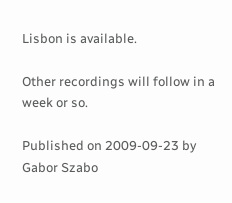Lisbon is available.

Other recordings will follow in a week or so.

Published on 2009-09-23 by Gabor Szabo